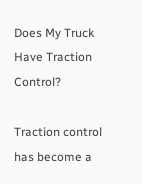Does My Truck Have Traction Control?

Traction control has become a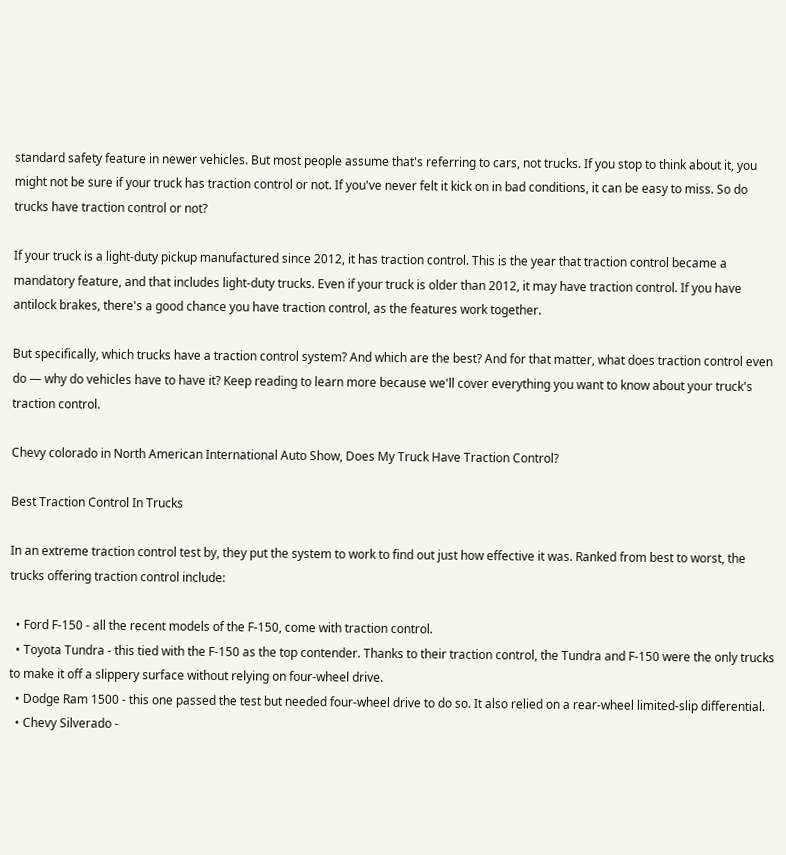standard safety feature in newer vehicles. But most people assume that's referring to cars, not trucks. If you stop to think about it, you might not be sure if your truck has traction control or not. If you've never felt it kick on in bad conditions, it can be easy to miss. So do trucks have traction control or not?

If your truck is a light-duty pickup manufactured since 2012, it has traction control. This is the year that traction control became a mandatory feature, and that includes light-duty trucks. Even if your truck is older than 2012, it may have traction control. If you have antilock brakes, there's a good chance you have traction control, as the features work together.

But specifically, which trucks have a traction control system? And which are the best? And for that matter, what does traction control even do — why do vehicles have to have it? Keep reading to learn more because we'll cover everything you want to know about your truck's traction control.

Chevy colorado in North American International Auto Show, Does My Truck Have Traction Control?

Best Traction Control In Trucks

In an extreme traction control test by, they put the system to work to find out just how effective it was. Ranked from best to worst, the trucks offering traction control include:

  • Ford F-150 - all the recent models of the F-150, come with traction control.
  • Toyota Tundra - this tied with the F-150 as the top contender. Thanks to their traction control, the Tundra and F-150 were the only trucks to make it off a slippery surface without relying on four-wheel drive.
  • Dodge Ram 1500 - this one passed the test but needed four-wheel drive to do so. It also relied on a rear-wheel limited-slip differential.
  • Chevy Silverado -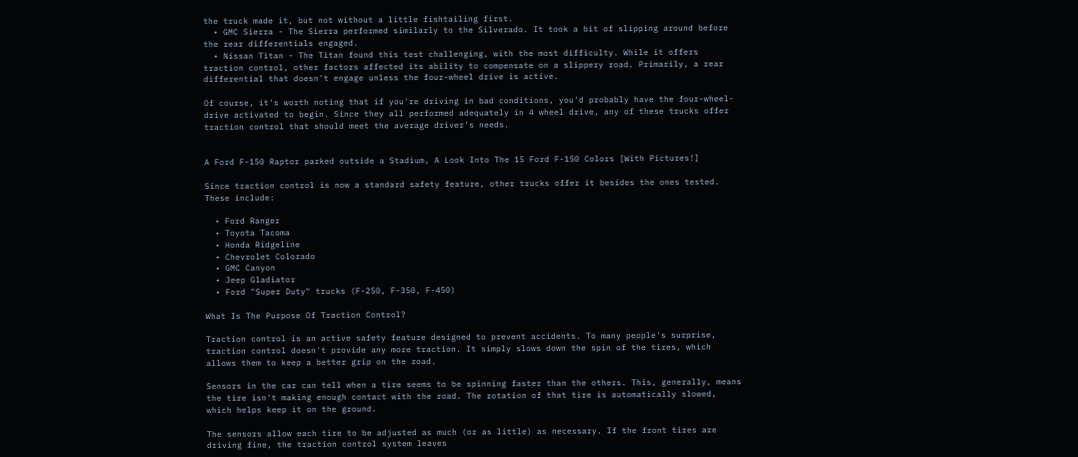the truck made it, but not without a little fishtailing first.
  • GMC Sierra - The Sierra performed similarly to the Silverado. It took a bit of slipping around before the rear differentials engaged.
  • Nissan Titan - The Titan found this test challenging, with the most difficulty. While it offers traction control, other factors affected its ability to compensate on a slippery road. Primarily, a rear differential that doesn't engage unless the four-wheel drive is active.

Of course, it's worth noting that if you're driving in bad conditions, you'd probably have the four-wheel-drive activated to begin. Since they all performed adequately in 4 wheel drive, any of these trucks offer traction control that should meet the average driver's needs.


A Ford F-150 Raptor parked outside a Stadium, A Look Into The 15 Ford F-150 Colors [With Pictures!]

Since traction control is now a standard safety feature, other trucks offer it besides the ones tested. These include:

  • Ford Ranger
  • Toyota Tacoma
  • Honda Ridgeline
  • Chevrolet Colorado
  • GMC Canyon
  • Jeep Gladiator
  • Ford "Super Duty" trucks (F-250, F-350, F-450)

What Is The Purpose Of Traction Control?

Traction control is an active safety feature designed to prevent accidents. To many people's surprise, traction control doesn't provide any more traction. It simply slows down the spin of the tires, which allows them to keep a better grip on the road.

Sensors in the car can tell when a tire seems to be spinning faster than the others. This, generally, means the tire isn't making enough contact with the road. The rotation of that tire is automatically slowed, which helps keep it on the ground.

The sensors allow each tire to be adjusted as much (or as little) as necessary. If the front tires are driving fine, the traction control system leaves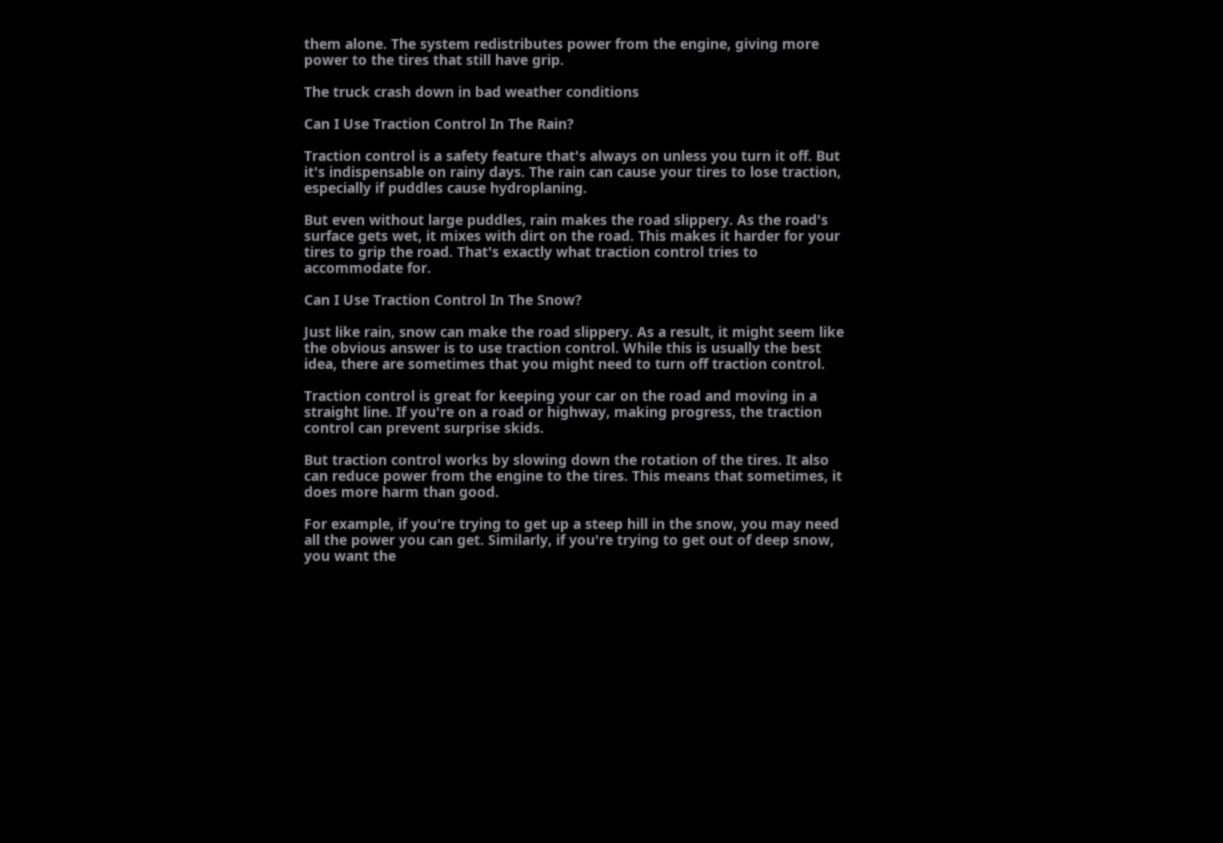them alone. The system redistributes power from the engine, giving more power to the tires that still have grip.

The truck crash down in bad weather conditions

Can I Use Traction Control In The Rain?

Traction control is a safety feature that's always on unless you turn it off. But it's indispensable on rainy days. The rain can cause your tires to lose traction, especially if puddles cause hydroplaning.

But even without large puddles, rain makes the road slippery. As the road's surface gets wet, it mixes with dirt on the road. This makes it harder for your tires to grip the road. That's exactly what traction control tries to accommodate for.

Can I Use Traction Control In The Snow?

Just like rain, snow can make the road slippery. As a result, it might seem like the obvious answer is to use traction control. While this is usually the best idea, there are sometimes that you might need to turn off traction control.

Traction control is great for keeping your car on the road and moving in a straight line. If you're on a road or highway, making progress, the traction control can prevent surprise skids.

But traction control works by slowing down the rotation of the tires. It also can reduce power from the engine to the tires. This means that sometimes, it does more harm than good.

For example, if you're trying to get up a steep hill in the snow, you may need all the power you can get. Similarly, if you're trying to get out of deep snow, you want the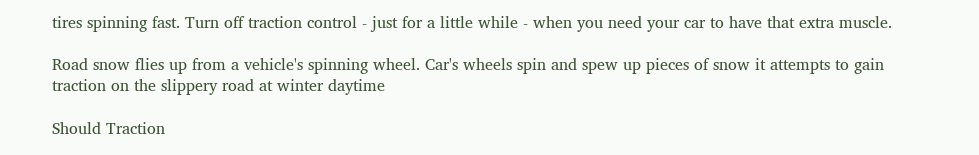tires spinning fast. Turn off traction control - just for a little while - when you need your car to have that extra muscle.

Road snow flies up from a vehicle's spinning wheel. Car's wheels spin and spew up pieces of snow it attempts to gain traction on the slippery road at winter daytime

Should Traction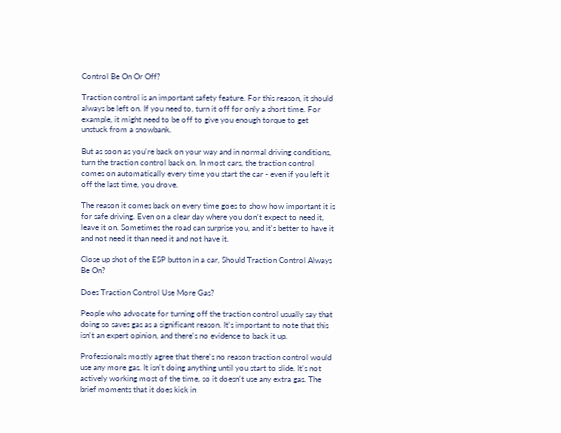Control Be On Or Off?

Traction control is an important safety feature. For this reason, it should always be left on. If you need to, turn it off for only a short time. For example, it might need to be off to give you enough torque to get unstuck from a snowbank.

But as soon as you're back on your way and in normal driving conditions, turn the traction control back on. In most cars, the traction control comes on automatically every time you start the car - even if you left it off the last time, you drove.

The reason it comes back on every time goes to show how important it is for safe driving. Even on a clear day where you don't expect to need it, leave it on. Sometimes the road can surprise you, and it's better to have it and not need it than need it and not have it.

Close up shot of the ESP button in a car, Should Traction Control Always Be On?

Does Traction Control Use More Gas?

People who advocate for turning off the traction control usually say that doing so saves gas as a significant reason. It's important to note that this isn't an expert opinion, and there's no evidence to back it up.

Professionals mostly agree that there's no reason traction control would use any more gas. It isn't doing anything until you start to slide. It's not actively working most of the time, so it doesn't use any extra gas. The brief moments that it does kick in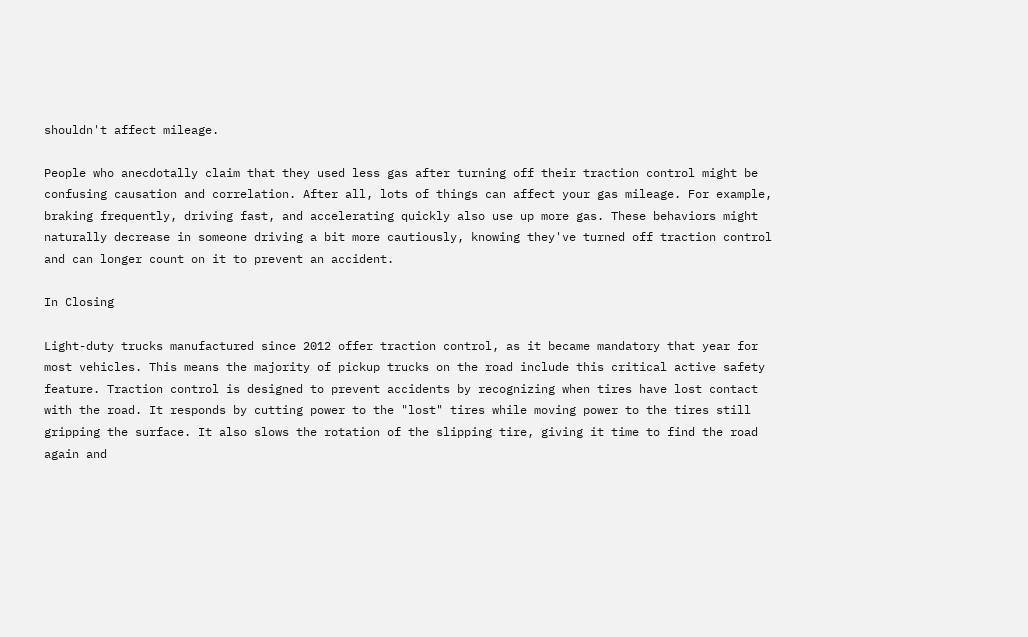shouldn't affect mileage.

People who anecdotally claim that they used less gas after turning off their traction control might be confusing causation and correlation. After all, lots of things can affect your gas mileage. For example, braking frequently, driving fast, and accelerating quickly also use up more gas. These behaviors might naturally decrease in someone driving a bit more cautiously, knowing they've turned off traction control and can longer count on it to prevent an accident.

In Closing

Light-duty trucks manufactured since 2012 offer traction control, as it became mandatory that year for most vehicles. This means the majority of pickup trucks on the road include this critical active safety feature. Traction control is designed to prevent accidents by recognizing when tires have lost contact with the road. It responds by cutting power to the "lost" tires while moving power to the tires still gripping the surface. It also slows the rotation of the slipping tire, giving it time to find the road again and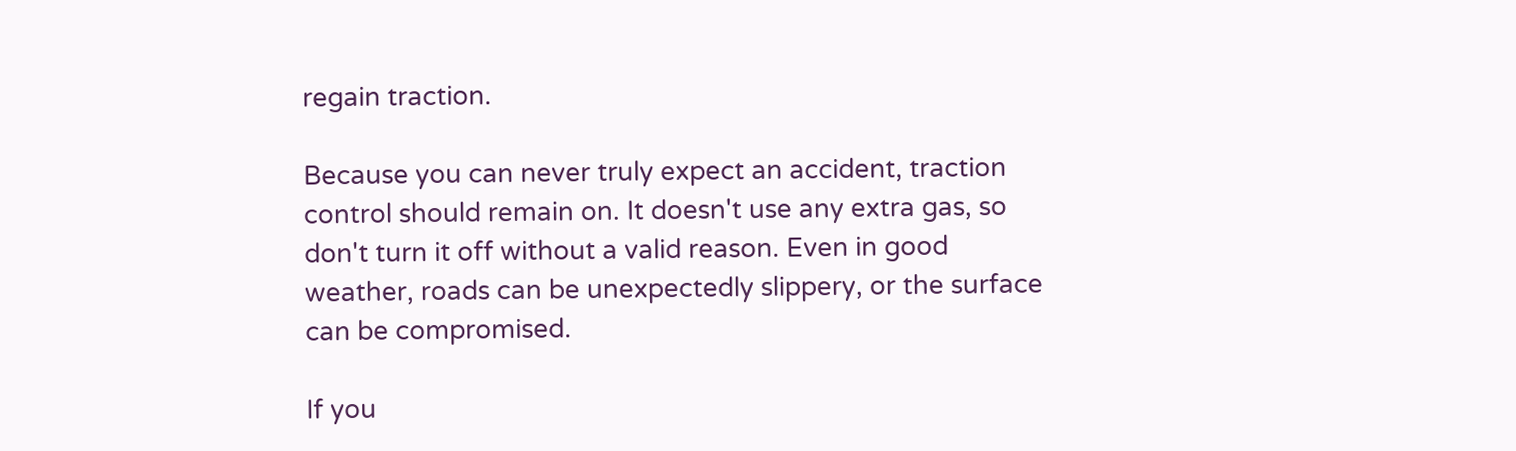regain traction.

Because you can never truly expect an accident, traction control should remain on. It doesn't use any extra gas, so don't turn it off without a valid reason. Even in good weather, roads can be unexpectedly slippery, or the surface can be compromised.

If you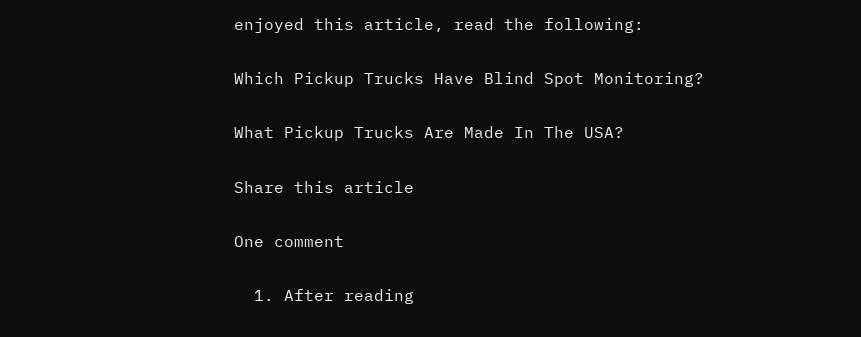enjoyed this article, read the following:

Which Pickup Trucks Have Blind Spot Monitoring?

What Pickup Trucks Are Made In The USA?

Share this article

One comment

  1. After reading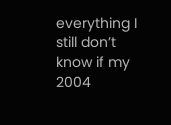everything I still don’t know if my 2004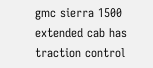gmc sierra 1500 extended cab has traction control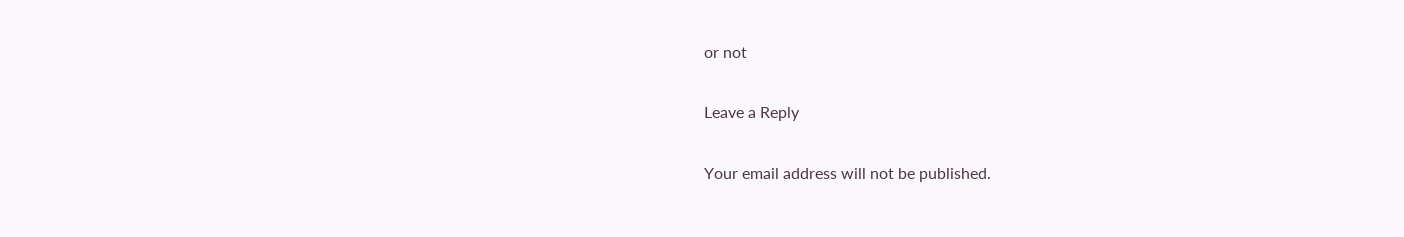or not

Leave a Reply

Your email address will not be published.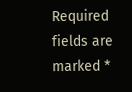Required fields are marked *